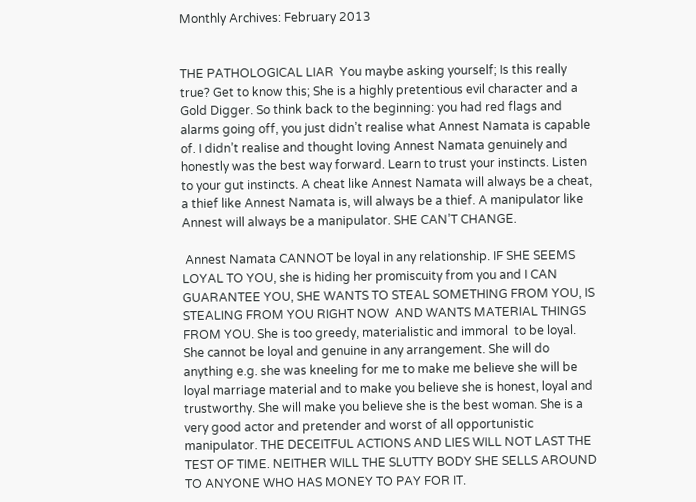Monthly Archives: February 2013


THE PATHOLOGICAL LIAR  You maybe asking yourself; Is this really true? Get to know this; She is a highly pretentious evil character and a Gold Digger. So think back to the beginning: you had red flags and alarms going off, you just didn’t realise what Annest Namata is capable of. I didn’t realise and thought loving Annest Namata genuinely and honestly was the best way forward. Learn to trust your instincts. Listen to your gut instincts. A cheat like Annest Namata will always be a cheat, a thief like Annest Namata is, will always be a thief. A manipulator like Annest will always be a manipulator. SHE CAN’T CHANGE.

 Annest Namata CANNOT be loyal in any relationship. IF SHE SEEMS LOYAL TO YOU, she is hiding her promiscuity from you and I CAN GUARANTEE YOU, SHE WANTS TO STEAL SOMETHING FROM YOU, IS STEALING FROM YOU RIGHT NOW  AND WANTS MATERIAL THINGS FROM YOU. She is too greedy, materialistic and immoral  to be loyal. She cannot be loyal and genuine in any arrangement. She will do anything e.g. she was kneeling for me to make me believe she will be loyal marriage material and to make you believe she is honest, loyal and trustworthy. She will make you believe she is the best woman. She is a very good actor and pretender and worst of all opportunistic manipulator. THE DECEITFUL ACTIONS AND LIES WILL NOT LAST THE TEST OF TIME. NEITHER WILL THE SLUTTY BODY SHE SELLS AROUND TO ANYONE WHO HAS MONEY TO PAY FOR IT.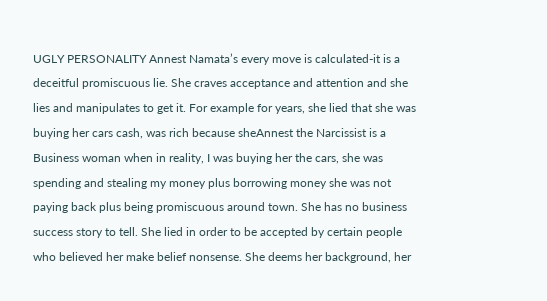UGLY PERSONALITY Annest Namata’s every move is calculated-it is a deceitful promiscuous lie. She craves acceptance and attention and she lies and manipulates to get it. For example for years, she lied that she was buying her cars cash, was rich because sheAnnest the Narcissist is a Business woman when in reality, I was buying her the cars, she was spending and stealing my money plus borrowing money she was not paying back plus being promiscuous around town. She has no business success story to tell. She lied in order to be accepted by certain people who believed her make belief nonsense. She deems her background, her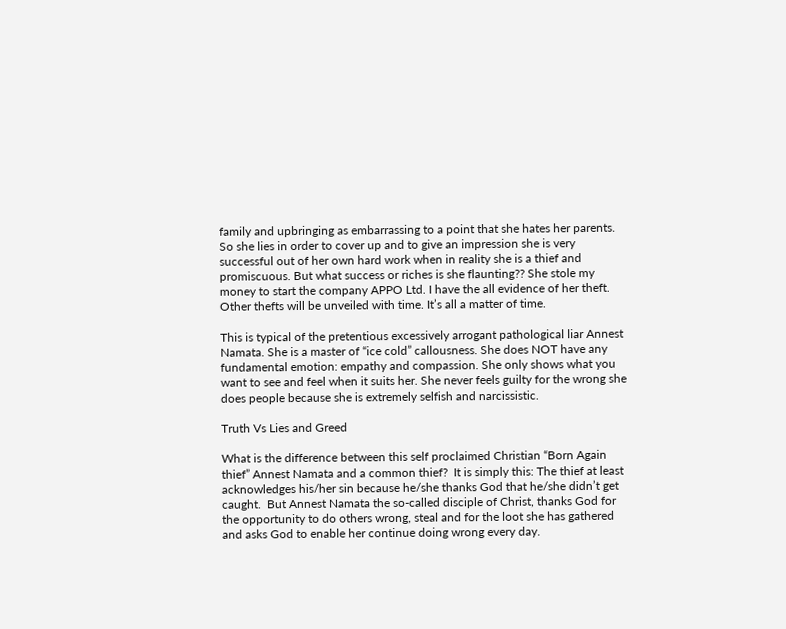family and upbringing as embarrassing to a point that she hates her parents. So she lies in order to cover up and to give an impression she is very successful out of her own hard work when in reality she is a thief and promiscuous. But what success or riches is she flaunting?? She stole my money to start the company APPO Ltd. I have the all evidence of her theft. Other thefts will be unveiled with time. It’s all a matter of time.

This is typical of the pretentious excessively arrogant pathological liar Annest Namata. She is a master of “ice cold” callousness. She does NOT have any fundamental emotion: empathy and compassion. She only shows what you want to see and feel when it suits her. She never feels guilty for the wrong she does people because she is extremely selfish and narcissistic.

Truth Vs Lies and Greed

What is the difference between this self proclaimed Christian “Born Again thief” Annest Namata and a common thief?  It is simply this: The thief at least acknowledges his/her sin because he/she thanks God that he/she didn’t get caught.  But Annest Namata the so-called disciple of Christ, thanks God for the opportunity to do others wrong, steal and for the loot she has gathered and asks God to enable her continue doing wrong every day.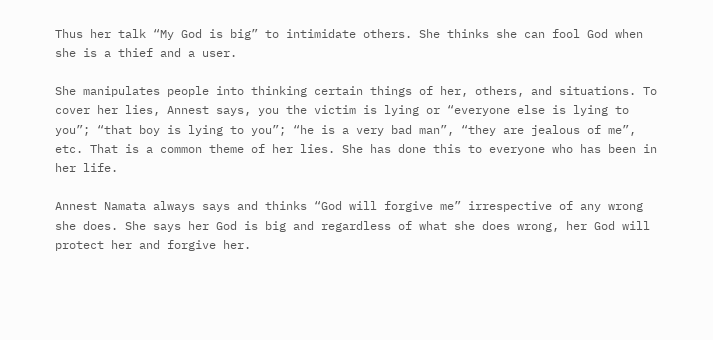Thus her talk “My God is big” to intimidate others. She thinks she can fool God when she is a thief and a user.

She manipulates people into thinking certain things of her, others, and situations. To cover her lies, Annest says, you the victim is lying or “everyone else is lying to you”; “that boy is lying to you”; “he is a very bad man”, “they are jealous of me”, etc. That is a common theme of her lies. She has done this to everyone who has been in her life.

Annest Namata always says and thinks “God will forgive me” irrespective of any wrong she does. She says her God is big and regardless of what she does wrong, her God will protect her and forgive her.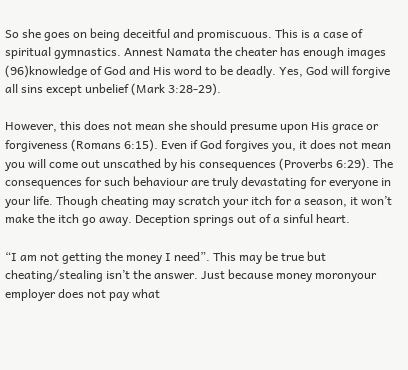So she goes on being deceitful and promiscuous. This is a case of spiritual gymnastics. Annest Namata the cheater has enough images (96)knowledge of God and His word to be deadly. Yes, God will forgive all sins except unbelief (Mark 3:28-29).

However, this does not mean she should presume upon His grace or forgiveness (Romans 6:15). Even if God forgives you, it does not mean you will come out unscathed by his consequences (Proverbs 6:29). The consequences for such behaviour are truly devastating for everyone in your life. Though cheating may scratch your itch for a season, it won’t make the itch go away. Deception springs out of a sinful heart.

“I am not getting the money I need”. This may be true but cheating/stealing isn’t the answer. Just because money moronyour employer does not pay what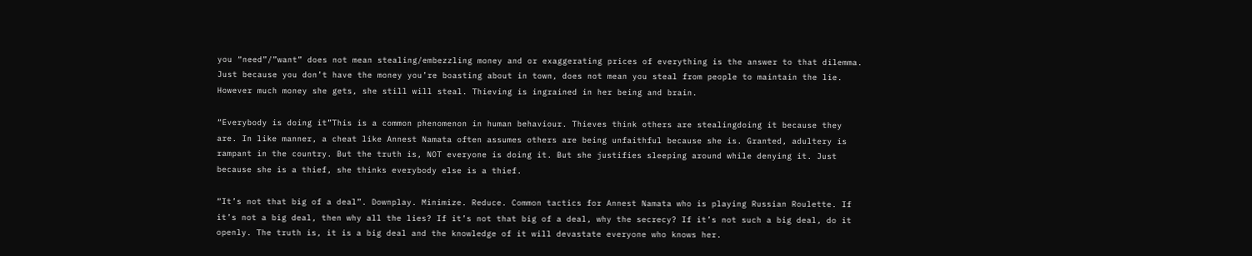you “need”/”want” does not mean stealing/embezzling money and or exaggerating prices of everything is the answer to that dilemma. Just because you don’t have the money you’re boasting about in town, does not mean you steal from people to maintain the lie. However much money she gets, she still will steal. Thieving is ingrained in her being and brain.

“Everybody is doing it”This is a common phenomenon in human behaviour. Thieves think others are stealingdoing it because they are. In like manner, a cheat like Annest Namata often assumes others are being unfaithful because she is. Granted, adultery is rampant in the country. But the truth is, NOT everyone is doing it. But she justifies sleeping around while denying it. Just because she is a thief, she thinks everybody else is a thief.

“It’s not that big of a deal”. Downplay. Minimize. Reduce. Common tactics for Annest Namata who is playing Russian Roulette. If it’s not a big deal, then why all the lies? If it’s not that big of a deal, why the secrecy? If it’s not such a big deal, do it openly. The truth is, it is a big deal and the knowledge of it will devastate everyone who knows her.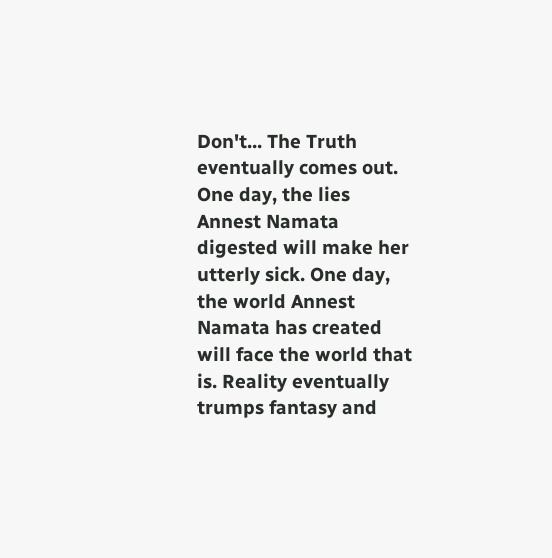Don't... The Truth eventually comes out. One day, the lies Annest Namata digested will make her utterly sick. One day, the world Annest Namata has created will face the world that is. Reality eventually trumps fantasy and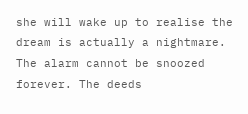she will wake up to realise the dream is actually a nightmare. The alarm cannot be snoozed forever. The deeds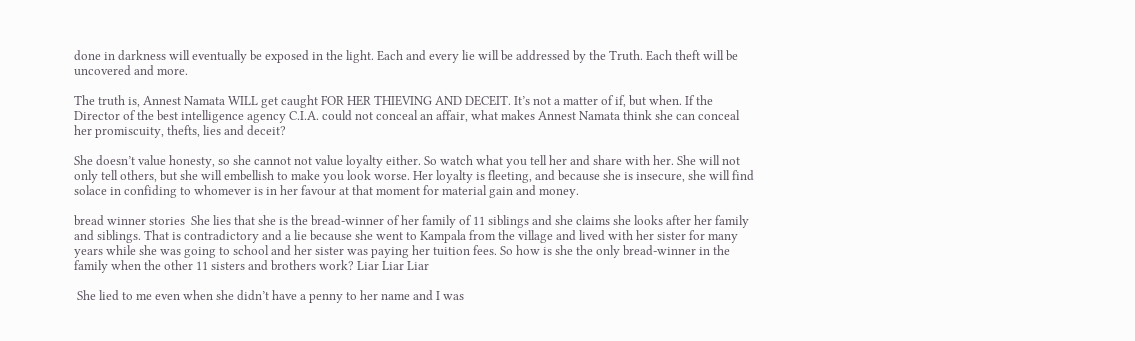done in darkness will eventually be exposed in the light. Each and every lie will be addressed by the Truth. Each theft will be uncovered and more.

The truth is, Annest Namata WILL get caught FOR HER THIEVING AND DECEIT. It’s not a matter of if, but when. If the Director of the best intelligence agency C.I.A. could not conceal an affair, what makes Annest Namata think she can conceal her promiscuity, thefts, lies and deceit?

She doesn’t value honesty, so she cannot not value loyalty either. So watch what you tell her and share with her. She will not only tell others, but she will embellish to make you look worse. Her loyalty is fleeting, and because she is insecure, she will find solace in confiding to whomever is in her favour at that moment for material gain and money.

bread winner stories  She lies that she is the bread-winner of her family of 11 siblings and she claims she looks after her family and siblings. That is contradictory and a lie because she went to Kampala from the village and lived with her sister for many years while she was going to school and her sister was paying her tuition fees. So how is she the only bread-winner in the family when the other 11 sisters and brothers work? Liar Liar Liar

 She lied to me even when she didn’t have a penny to her name and I was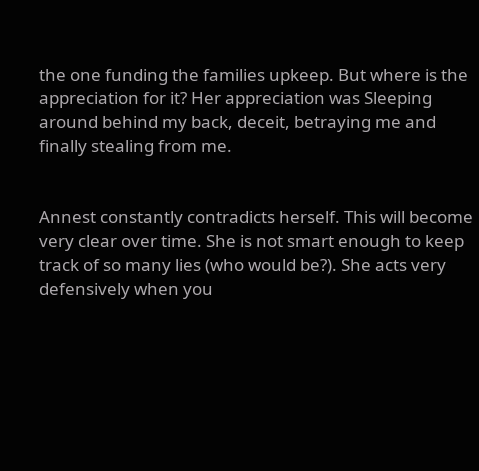the one funding the families upkeep. But where is the appreciation for it? Her appreciation was Sleeping around behind my back, deceit, betraying me and finally stealing from me.


Annest constantly contradicts herself. This will become very clear over time. She is not smart enough to keep track of so many lies (who would be?). She acts very defensively when you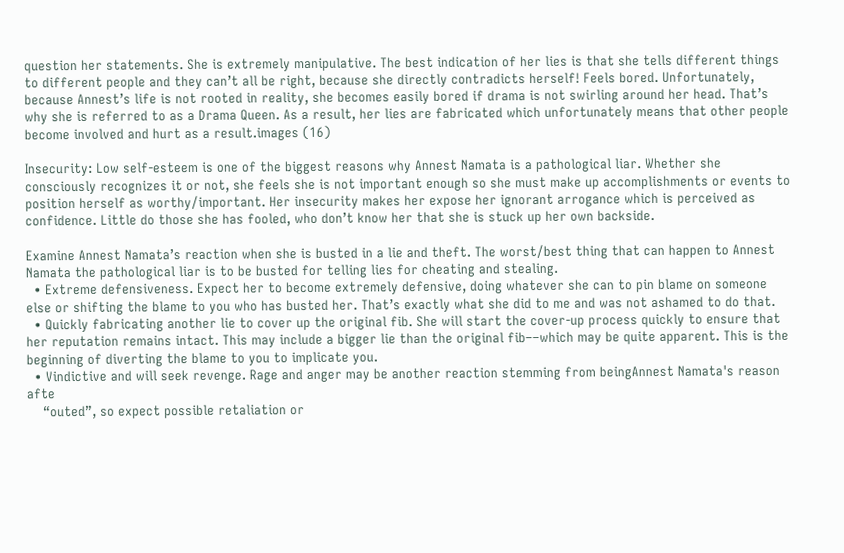question her statements. She is extremely manipulative. The best indication of her lies is that she tells different things to different people and they can’t all be right, because she directly contradicts herself! Feels bored. Unfortunately, because Annest’s life is not rooted in reality, she becomes easily bored if drama is not swirling around her head. That’s why she is referred to as a Drama Queen. As a result, her lies are fabricated which unfortunately means that other people become involved and hurt as a result.images (16)

Insecurity: Low self-esteem is one of the biggest reasons why Annest Namata is a pathological liar. Whether she consciously recognizes it or not, she feels she is not important enough so she must make up accomplishments or events to position herself as worthy/important. Her insecurity makes her expose her ignorant arrogance which is perceived as confidence. Little do those she has fooled, who don’t know her that she is stuck up her own backside.

Examine Annest Namata’s reaction when she is busted in a lie and theft. The worst/best thing that can happen to Annest Namata the pathological liar is to be busted for telling lies for cheating and stealing.
  • Extreme defensiveness. Expect her to become extremely defensive, doing whatever she can to pin blame on someone else or shifting the blame to you who has busted her. That’s exactly what she did to me and was not ashamed to do that.
  • Quickly fabricating another lie to cover up the original fib. She will start the cover-up process quickly to ensure that her reputation remains intact. This may include a bigger lie than the original fib––which may be quite apparent. This is the beginning of diverting the blame to you to implicate you.
  • Vindictive and will seek revenge. Rage and anger may be another reaction stemming from beingAnnest Namata's reason afte
    “outed”, so expect possible retaliation or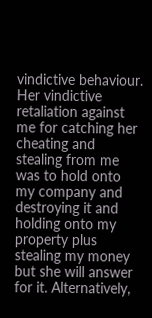vindictive behaviour. Her vindictive retaliation against me for catching her cheating and stealing from me was to hold onto my company and destroying it and holding onto my property plus stealing my money but she will answer for it. Alternatively,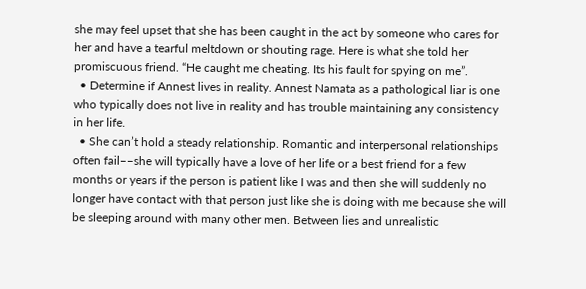she may feel upset that she has been caught in the act by someone who cares for her and have a tearful meltdown or shouting rage. Here is what she told her promiscuous friend. “He caught me cheating. Its his fault for spying on me”.
  • Determine if Annest lives in reality. Annest Namata as a pathological liar is one who typically does not live in reality and has trouble maintaining any consistency in her life.
  • She can’t hold a steady relationship. Romantic and interpersonal relationships often fail––she will typically have a love of her life or a best friend for a few months or years if the person is patient like I was and then she will suddenly no longer have contact with that person just like she is doing with me because she will be sleeping around with many other men. Between lies and unrealistic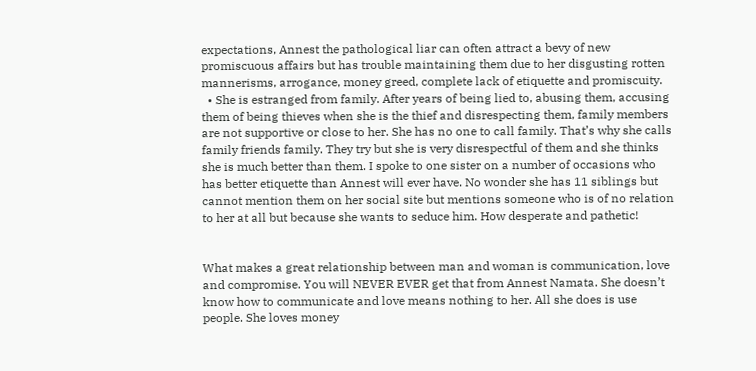expectations, Annest the pathological liar can often attract a bevy of new promiscuous affairs but has trouble maintaining them due to her disgusting rotten mannerisms, arrogance, money greed, complete lack of etiquette and promiscuity.
  • She is estranged from family. After years of being lied to, abusing them, accusing them of being thieves when she is the thief and disrespecting them, family members are not supportive or close to her. She has no one to call family. That’s why she calls family friends family. They try but she is very disrespectful of them and she thinks she is much better than them. I spoke to one sister on a number of occasions who has better etiquette than Annest will ever have. No wonder she has 11 siblings but cannot mention them on her social site but mentions someone who is of no relation to her at all but because she wants to seduce him. How desperate and pathetic!


What makes a great relationship between man and woman is communication, love and compromise. You will NEVER EVER get that from Annest Namata. She doesn’t know how to communicate and love means nothing to her. All she does is use people. She loves money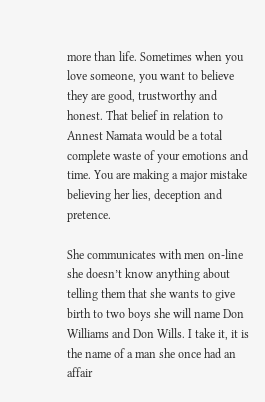more than life. Sometimes when you love someone, you want to believe they are good, trustworthy and honest. That belief in relation to Annest Namata would be a total complete waste of your emotions and time. You are making a major mistake believing her lies, deception and pretence.

She communicates with men on-line she doesn’t know anything about telling them that she wants to give birth to two boys she will name Don Williams and Don Wills. I take it, it is the name of a man she once had an affair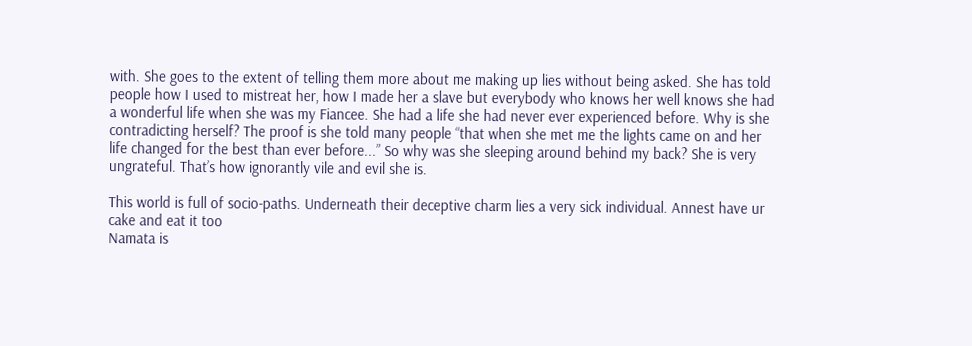with. She goes to the extent of telling them more about me making up lies without being asked. She has told people how I used to mistreat her, how I made her a slave but everybody who knows her well knows she had a wonderful life when she was my Fiancee. She had a life she had never ever experienced before. Why is she contradicting herself? The proof is she told many people “that when she met me the lights came on and her life changed for the best than ever before...” So why was she sleeping around behind my back? She is very ungrateful. That’s how ignorantly vile and evil she is.

This world is full of socio-paths. Underneath their deceptive charm lies a very sick individual. Annest have ur cake and eat it too
Namata is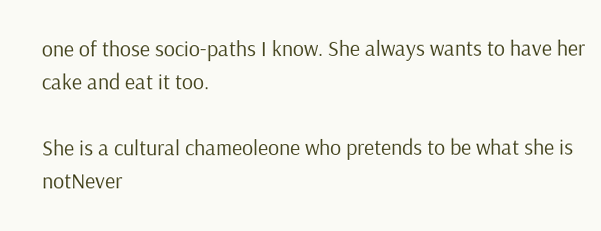one of those socio-paths I know. She always wants to have her cake and eat it too.

She is a cultural chameoleone who pretends to be what she is notNever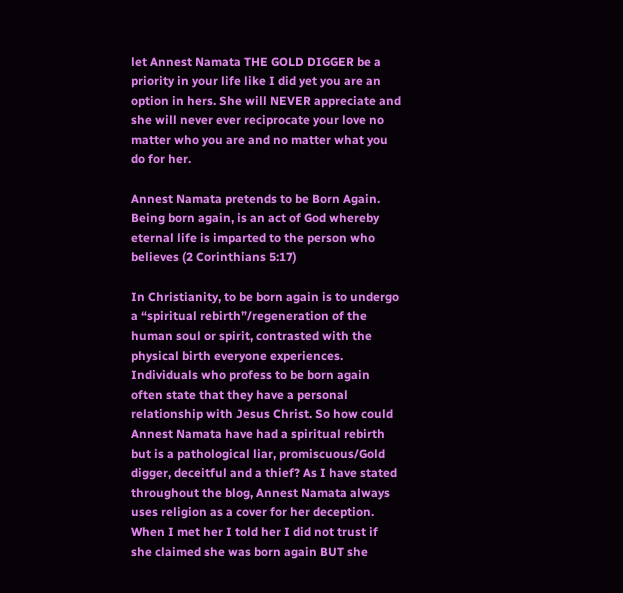let Annest Namata THE GOLD DIGGER be a priority in your life like I did yet you are an option in hers. She will NEVER appreciate and she will never ever reciprocate your love no matter who you are and no matter what you do for her.

Annest Namata pretends to be Born Again. Being born again, is an act of God whereby eternal life is imparted to the person who believes (2 Corinthians 5:17)

In Christianity, to be born again is to undergo a “spiritual rebirth”/regeneration of the human soul or spirit, contrasted with the physical birth everyone experiences. Individuals who profess to be born again often state that they have a personal relationship with Jesus Christ. So how could Annest Namata have had a spiritual rebirth but is a pathological liar, promiscuous/Gold digger, deceitful and a thief? As I have stated throughout the blog, Annest Namata always uses religion as a cover for her deception. When I met her I told her I did not trust if she claimed she was born again BUT she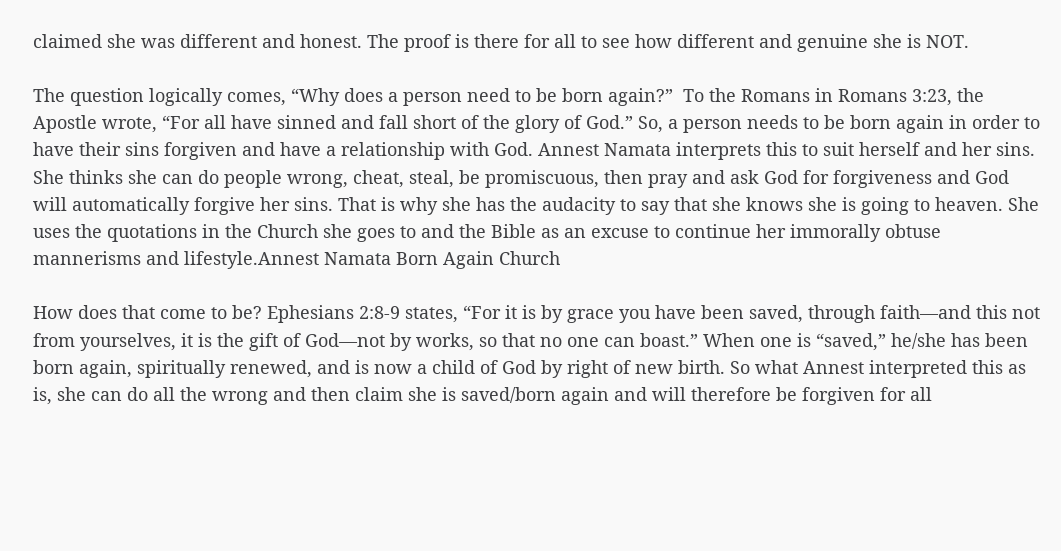claimed she was different and honest. The proof is there for all to see how different and genuine she is NOT.

The question logically comes, “Why does a person need to be born again?”  To the Romans in Romans 3:23, the Apostle wrote, “For all have sinned and fall short of the glory of God.” So, a person needs to be born again in order to have their sins forgiven and have a relationship with God. Annest Namata interprets this to suit herself and her sins. She thinks she can do people wrong, cheat, steal, be promiscuous, then pray and ask God for forgiveness and God will automatically forgive her sins. That is why she has the audacity to say that she knows she is going to heaven. She uses the quotations in the Church she goes to and the Bible as an excuse to continue her immorally obtuse mannerisms and lifestyle.Annest Namata Born Again Church

How does that come to be? Ephesians 2:8-9 states, “For it is by grace you have been saved, through faith—and this not from yourselves, it is the gift of God—not by works, so that no one can boast.” When one is “saved,” he/she has been born again, spiritually renewed, and is now a child of God by right of new birth. So what Annest interpreted this as is, she can do all the wrong and then claim she is saved/born again and will therefore be forgiven for all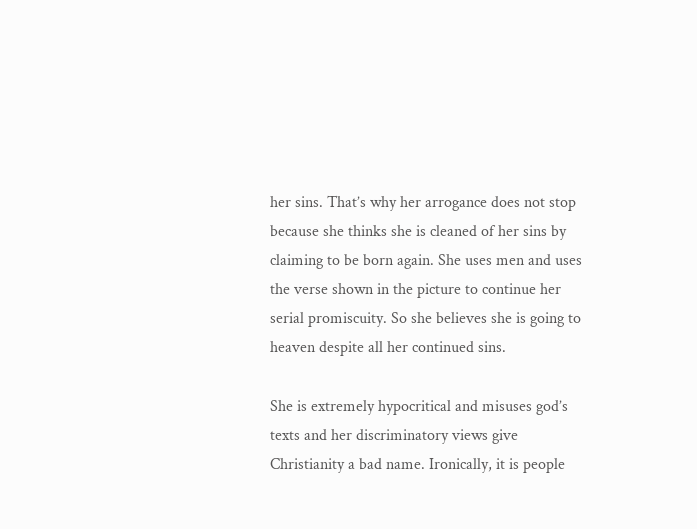her sins. That’s why her arrogance does not stop because she thinks she is cleaned of her sins by claiming to be born again. She uses men and uses the verse shown in the picture to continue her serial promiscuity. So she believes she is going to heaven despite all her continued sins.

She is extremely hypocritical and misuses god’s texts and her discriminatory views give Christianity a bad name. Ironically, it is people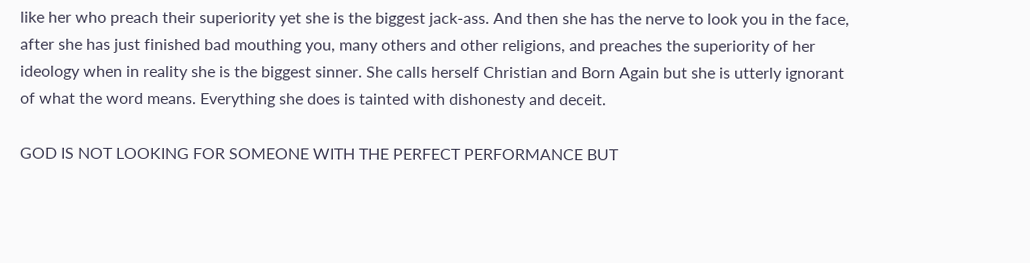like her who preach their superiority yet she is the biggest jack-ass. And then she has the nerve to look you in the face, after she has just finished bad mouthing you, many others and other religions, and preaches the superiority of her ideology when in reality she is the biggest sinner. She calls herself Christian and Born Again but she is utterly ignorant of what the word means. Everything she does is tainted with dishonesty and deceit.

GOD IS NOT LOOKING FOR SOMEONE WITH THE PERFECT PERFORMANCE BUT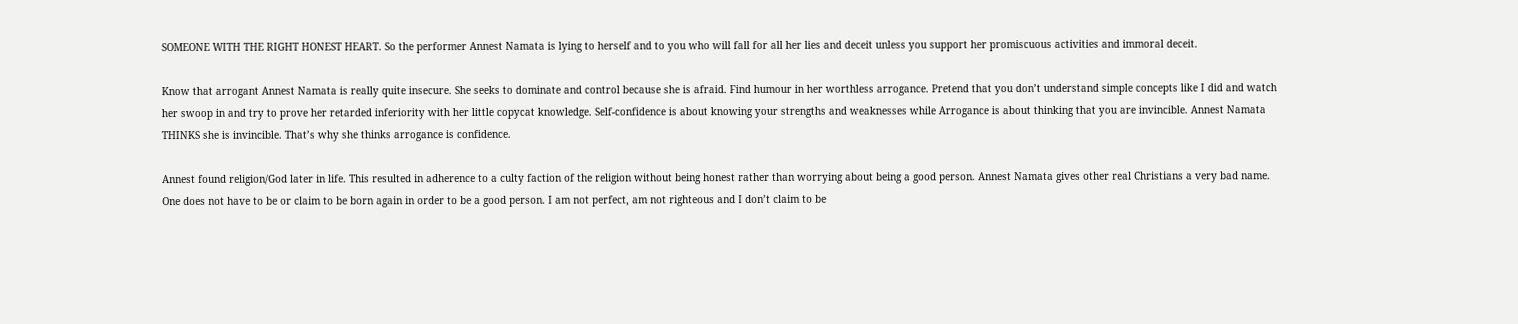SOMEONE WITH THE RIGHT HONEST HEART. So the performer Annest Namata is lying to herself and to you who will fall for all her lies and deceit unless you support her promiscuous activities and immoral deceit.

Know that arrogant Annest Namata is really quite insecure. She seeks to dominate and control because she is afraid. Find humour in her worthless arrogance. Pretend that you don’t understand simple concepts like I did and watch her swoop in and try to prove her retarded inferiority with her little copycat knowledge. Self-confidence is about knowing your strengths and weaknesses while Arrogance is about thinking that you are invincible. Annest Namata THINKS she is invincible. That’s why she thinks arrogance is confidence.

Annest found religion/God later in life. This resulted in adherence to a culty faction of the religion without being honest rather than worrying about being a good person. Annest Namata gives other real Christians a very bad name. One does not have to be or claim to be born again in order to be a good person. I am not perfect, am not righteous and I don’t claim to be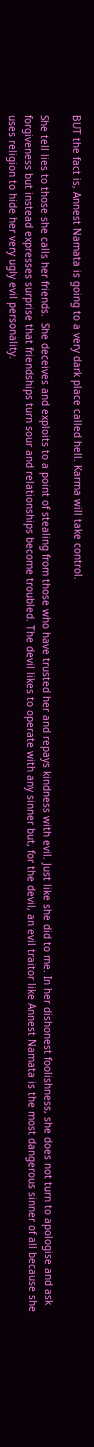BUT the fact is, Annest Namata is going to a very dark place called hell. Karma will take control.

She tell lies to those she calls her friends.  She deceives and exploits to a point of stealing from those who have trusted her and repays kindness with evil. Just like she did to me. In her dishonest foolishness, she does not turn to apologise and ask forgiveness but instead expresses surprise that friendships turn sour and relationships become troubled. The devil likes to operate with any sinner but, for the devil, an evil traitor like Annest Namata is the most dangerous sinner of all because she uses religion to hide her very ugly evil personality.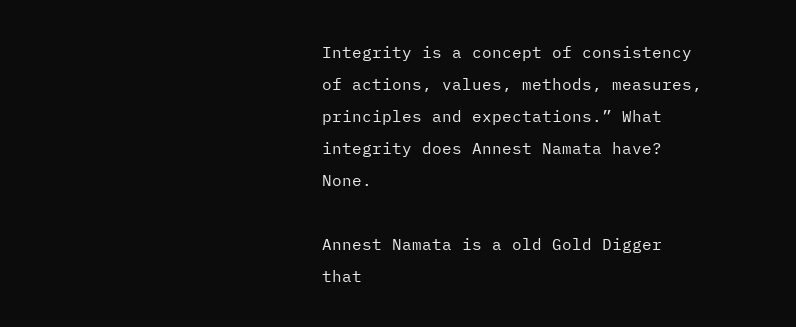Integrity is a concept of consistency of actions, values, methods, measures, principles and expectations.” What integrity does Annest Namata have? None.

Annest Namata is a old Gold Digger that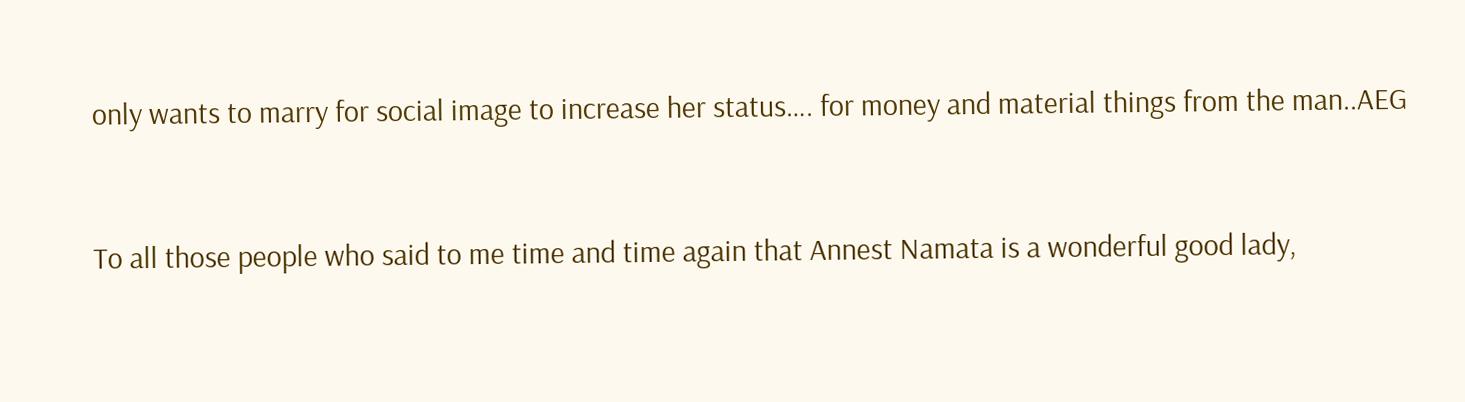only wants to marry for social image to increase her status…. for money and material things from the man..AEG


To all those people who said to me time and time again that Annest Namata is a wonderful good lady,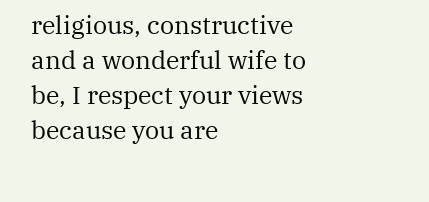religious, constructive and a wonderful wife to be, I respect your views because you are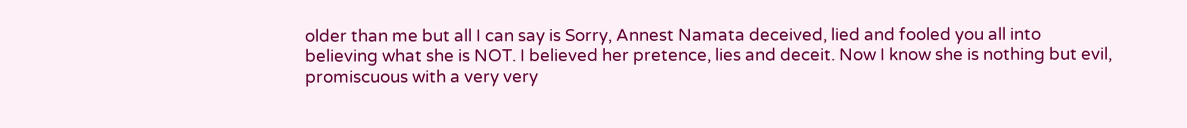older than me but all I can say is Sorry, Annest Namata deceived, lied and fooled you all into believing what she is NOT. I believed her pretence, lies and deceit. Now I know she is nothing but evil, promiscuous with a very very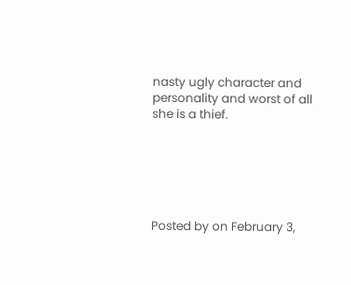nasty ugly character and personality and worst of all she is a thief.






Posted by on February 3,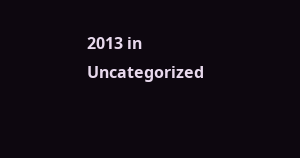2013 in Uncategorized